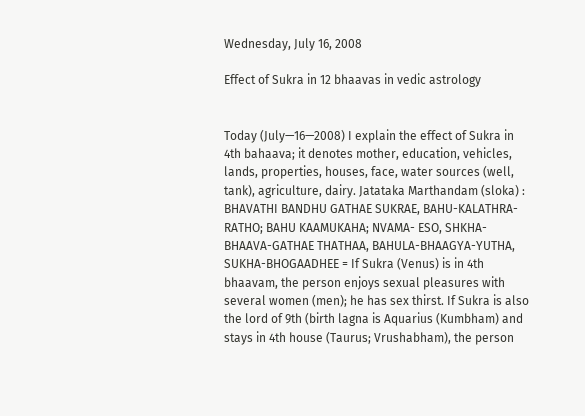Wednesday, July 16, 2008

Effect of Sukra in 12 bhaavas in vedic astrology


Today (July—16—2008) I explain the effect of Sukra in 4th bahaava; it denotes mother, education, vehicles, lands, properties, houses, face, water sources (well, tank), agriculture, dairy. Jatataka Marthandam (sloka) : BHAVATHI BANDHU GATHAE SUKRAE, BAHU-KALATHRA-RATHO; BAHU KAAMUKAHA; NVAMA- ESO, SHKHA-BHAAVA-GATHAE THATHAA, BAHULA-BHAAGYA-YUTHA, SUKHA-BHOGAADHEE = If Sukra (Venus) is in 4th bhaavam, the person enjoys sexual pleasures with several women (men); he has sex thirst. If Sukra is also the lord of 9th (birth lagna is Aquarius (Kumbham) and stays in 4th house (Taurus; Vrushabham), the person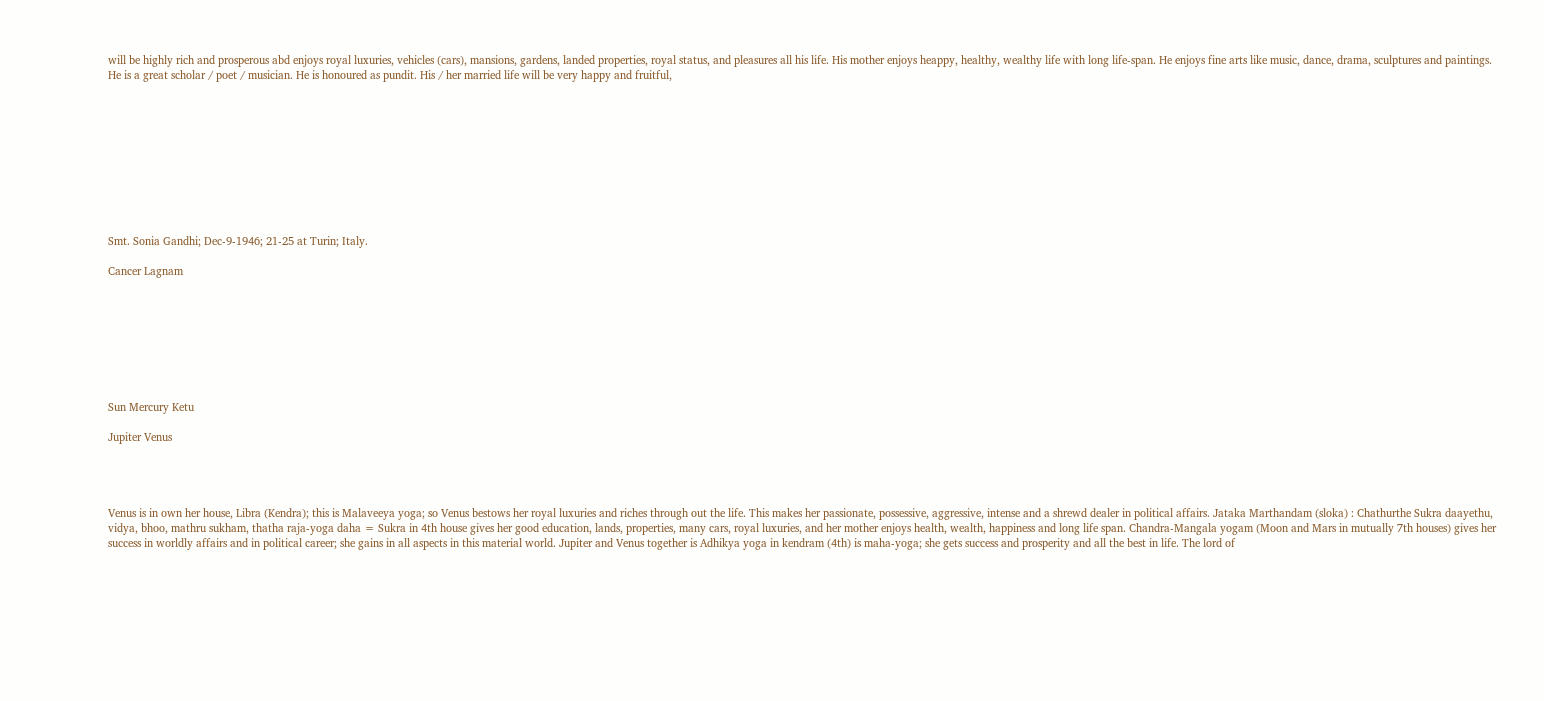will be highly rich and prosperous abd enjoys royal luxuries, vehicles (cars), mansions, gardens, landed properties, royal status, and pleasures all his life. His mother enjoys heappy, healthy, wealthy life with long life-span. He enjoys fine arts like music, dance, drama, sculptures and paintings. He is a great scholar / poet / musician. He is honoured as pundit. His / her married life will be very happy and fruitful,










Smt. Sonia Gandhi; Dec-9-1946; 21-25 at Turin; Italy.

Cancer Lagnam








Sun Mercury Ketu

Jupiter Venus




Venus is in own her house, Libra (Kendra); this is Malaveeya yoga; so Venus bestows her royal luxuries and riches through out the life. This makes her passionate, possessive, aggressive, intense and a shrewd dealer in political affairs. Jataka Marthandam (sloka) : Chathurthe Sukra daayethu, vidya, bhoo, mathru sukham, thatha raja-yoga daha = Sukra in 4th house gives her good education, lands, properties, many cars, royal luxuries, and her mother enjoys health, wealth, happiness and long life span. Chandra-Mangala yogam (Moon and Mars in mutually 7th houses) gives her success in worldly affairs and in political career; she gains in all aspects in this material world. Jupiter and Venus together is Adhikya yoga in kendram (4th) is maha-yoga; she gets success and prosperity and all the best in life. The lord of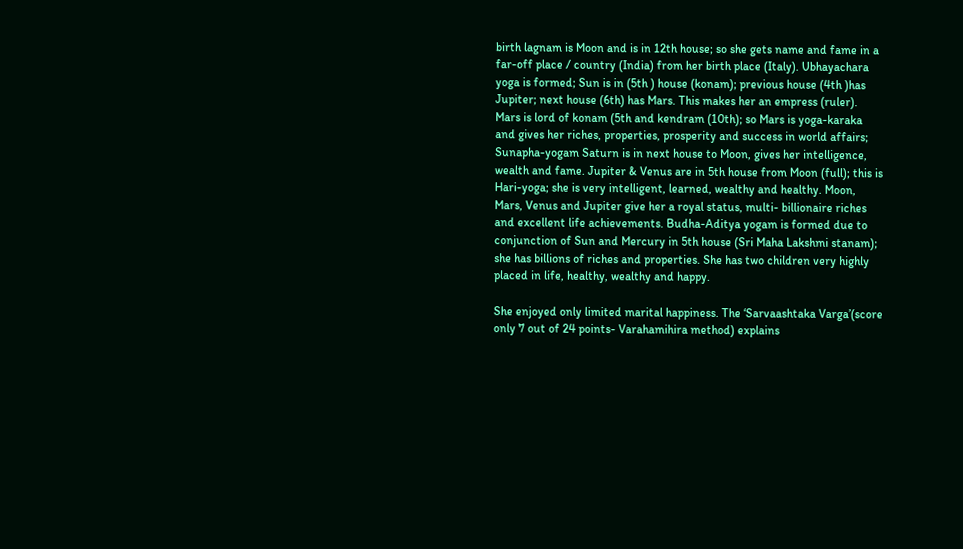birth lagnam is Moon and is in 12th house; so she gets name and fame in a far-off place / country (India) from her birth place (Italy). Ubhayachara yoga is formed; Sun is in (5th ) house (konam); previous house (4th )has Jupiter; next house (6th) has Mars. This makes her an empress (ruler). Mars is lord of konam (5th and kendram (10th); so Mars is yoga-karaka and gives her riches, properties, prosperity and success in world affairs; Sunapha-yogam Saturn is in next house to Moon, gives her intelligence, wealth and fame. Jupiter & Venus are in 5th house from Moon (full); this is Hari-yoga; she is very intelligent, learned, wealthy and healthy. Moon, Mars, Venus and Jupiter give her a royal status, multi- billionaire riches and excellent life achievements. Budha-Aditya yogam is formed due to conjunction of Sun and Mercury in 5th house (Sri Maha Lakshmi stanam); she has billions of riches and properties. She has two children very highly placed in life, healthy, wealthy and happy.

She enjoyed only limited marital happiness. The ‘Sarvaashtaka Varga’(score only 7 out of 24 points- Varahamihira method) explains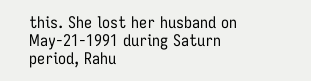this. She lost her husband on May-21-1991 during Saturn period, Rahu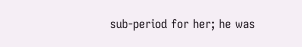sub-period for her; he was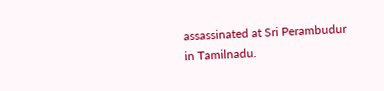assassinated at Sri Perambudur in Tamilnadu.